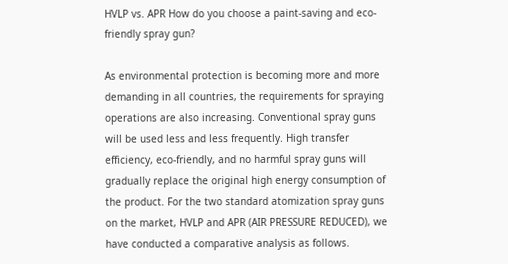HVLP vs. APR How do you choose a paint-saving and eco-friendly spray gun?

As environmental protection is becoming more and more demanding in all countries, the requirements for spraying operations are also increasing. Conventional spray guns will be used less and less frequently. High transfer efficiency, eco-friendly, and no harmful spray guns will gradually replace the original high energy consumption of the product. For the two standard atomization spray guns on the market, HVLP and APR (AIR PRESSURE REDUCED), we have conducted a comparative analysis as follows.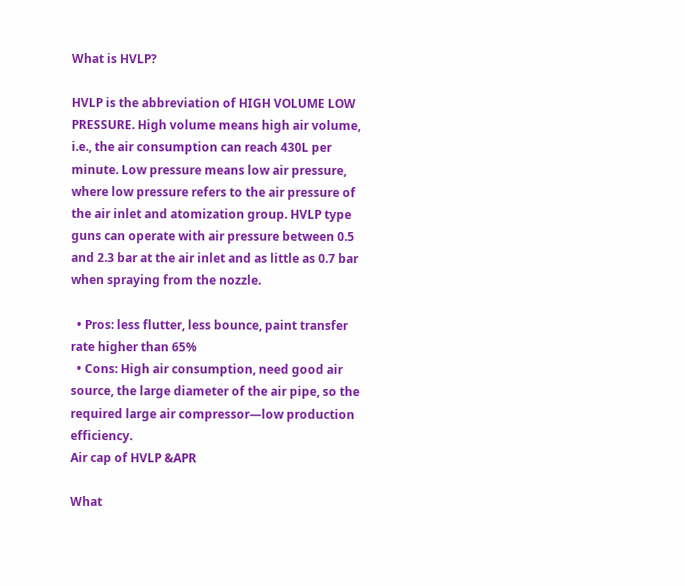What is HVLP?

HVLP is the abbreviation of HIGH VOLUME LOW PRESSURE. High volume means high air volume, i.e., the air consumption can reach 430L per minute. Low pressure means low air pressure, where low pressure refers to the air pressure of the air inlet and atomization group. HVLP type guns can operate with air pressure between 0.5 and 2.3 bar at the air inlet and as little as 0.7 bar when spraying from the nozzle.

  • Pros: less flutter, less bounce, paint transfer rate higher than 65%
  • Cons: High air consumption, need good air source, the large diameter of the air pipe, so the required large air compressor—low production efficiency.
Air cap of HVLP &APR

What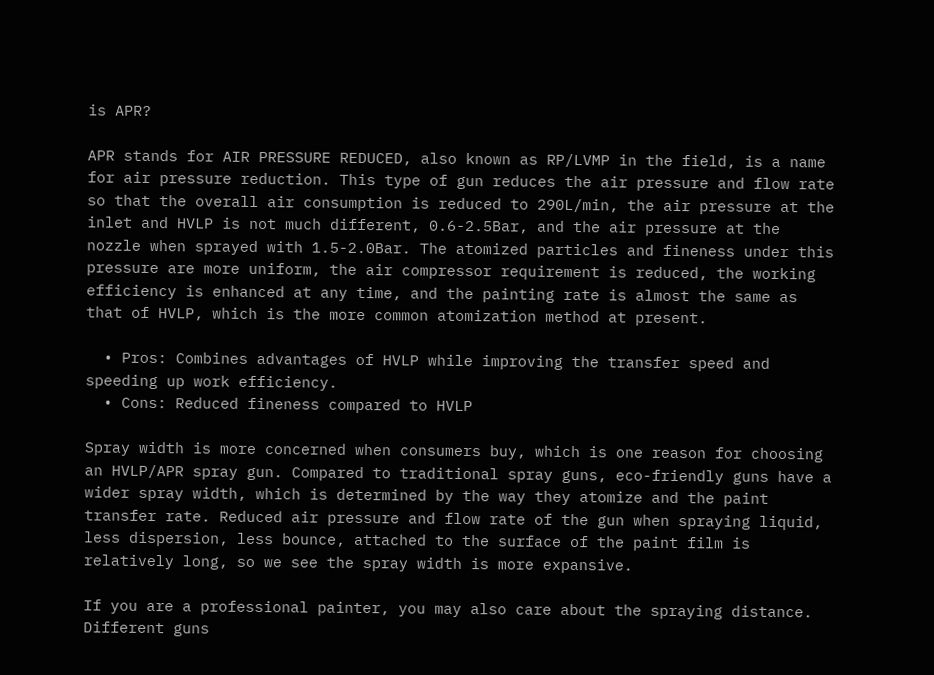is APR?

APR stands for AIR PRESSURE REDUCED, also known as RP/LVMP in the field, is a name for air pressure reduction. This type of gun reduces the air pressure and flow rate so that the overall air consumption is reduced to 290L/min, the air pressure at the inlet and HVLP is not much different, 0.6-2.5Bar, and the air pressure at the nozzle when sprayed with 1.5-2.0Bar. The atomized particles and fineness under this pressure are more uniform, the air compressor requirement is reduced, the working efficiency is enhanced at any time, and the painting rate is almost the same as that of HVLP, which is the more common atomization method at present.

  • Pros: Combines advantages of HVLP while improving the transfer speed and speeding up work efficiency.
  • Cons: Reduced fineness compared to HVLP

Spray width is more concerned when consumers buy, which is one reason for choosing an HVLP/APR spray gun. Compared to traditional spray guns, eco-friendly guns have a wider spray width, which is determined by the way they atomize and the paint transfer rate. Reduced air pressure and flow rate of the gun when spraying liquid, less dispersion, less bounce, attached to the surface of the paint film is relatively long, so we see the spray width is more expansive.

If you are a professional painter, you may also care about the spraying distance. Different guns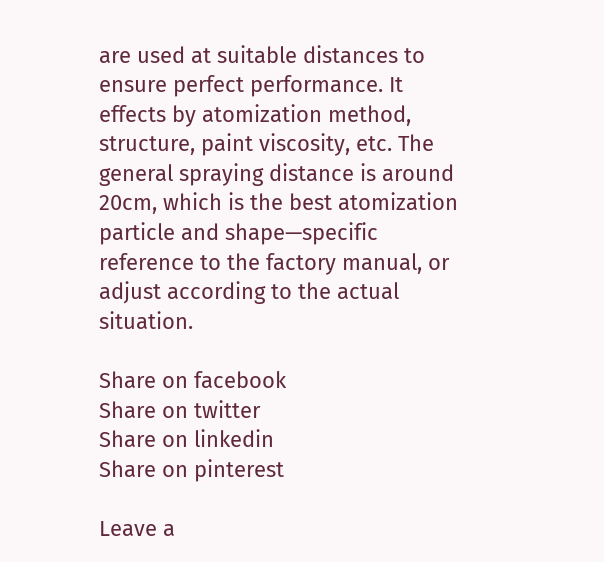are used at suitable distances to ensure perfect performance. It effects by atomization method, structure, paint viscosity, etc. The general spraying distance is around 20cm, which is the best atomization particle and shape—specific reference to the factory manual, or adjust according to the actual situation.

Share on facebook
Share on twitter
Share on linkedin
Share on pinterest

Leave a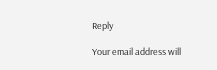Reply

Your email address will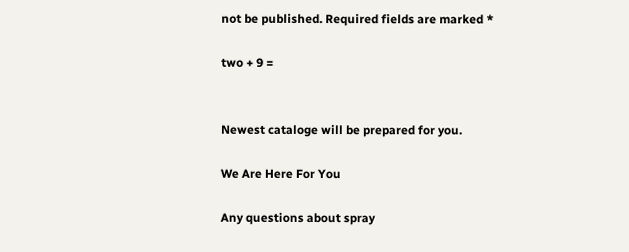not be published. Required fields are marked *

two + 9 =


Newest cataloge will be prepared for you.

We Are Here For You

Any questions about spray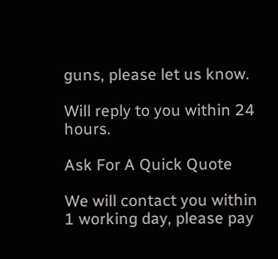guns, please let us know.

Will reply to you within 24 hours.

Ask For A Quick Quote

We will contact you within 1 working day, please pay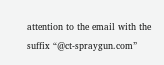attention to the email with the suffix “@ct-spraygun.com”